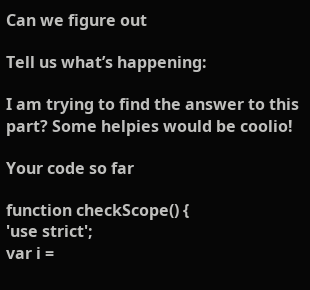Can we figure out

Tell us what’s happening:

I am trying to find the answer to this part? Some helpies would be coolio!

Your code so far

function checkScope() {
'use strict';
var i =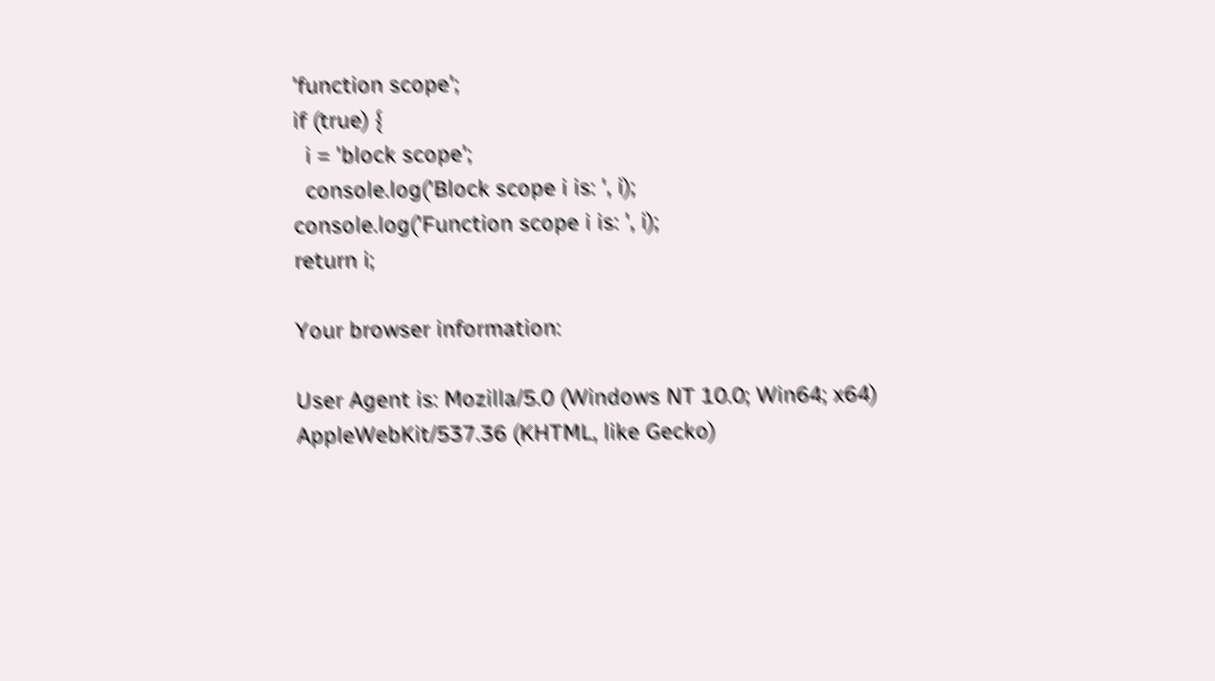'function scope';
if (true) {
  i = 'block scope';
  console.log('Block scope i is: ', i);
console.log('Function scope i is: ', i);
return i;

Your browser information:

User Agent is: Mozilla/5.0 (Windows NT 10.0; Win64; x64) AppleWebKit/537.36 (KHTML, like Gecko)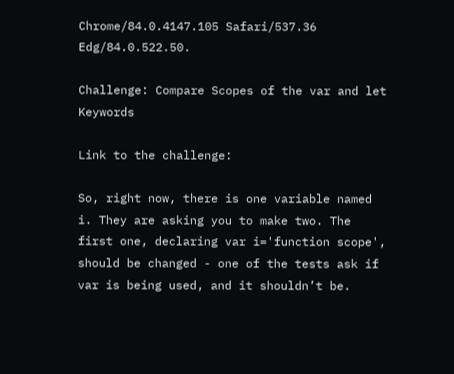Chrome/84.0.4147.105 Safari/537.36 Edg/84.0.522.50.

Challenge: Compare Scopes of the var and let Keywords

Link to the challenge:

So, right now, there is one variable named i. They are asking you to make two. The first one, declaring var i='function scope', should be changed - one of the tests ask if var is being used, and it shouldn’t be.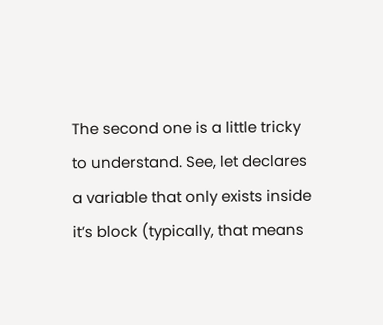The second one is a little tricky to understand. See, let declares a variable that only exists inside it’s block (typically, that means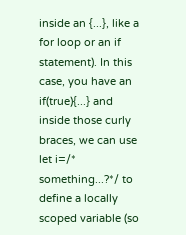inside an {...}, like a for loop or an if statement). In this case, you have an if(true){...} and inside those curly braces, we can use let i=/* something...?*/ to define a locally scoped variable (so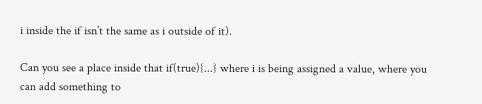i inside the if isn’t the same as i outside of it).

Can you see a place inside that if(true){...} where i is being assigned a value, where you can add something to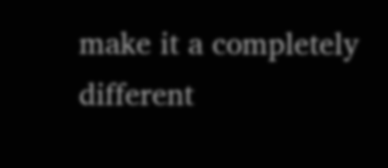make it a completely different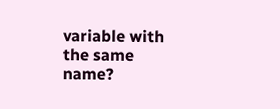variable with the same name?